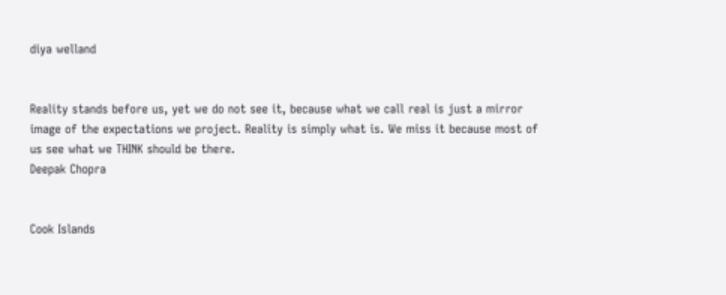diya welland


Reality stands before us, yet we do not see it, because what we call real is just a mirror image of the expectations we project. Reality is simply what is. We miss it because most of us see what we THINK should be there.
Deepak Chopra


Cook Islands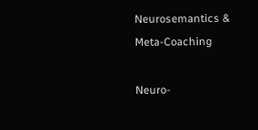Neurosemantics & Meta-Coaching

Neuro-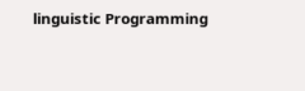linguistic Programming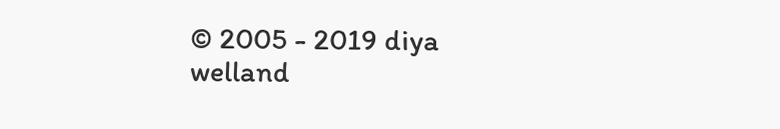© 2005 - 2019 diya welland